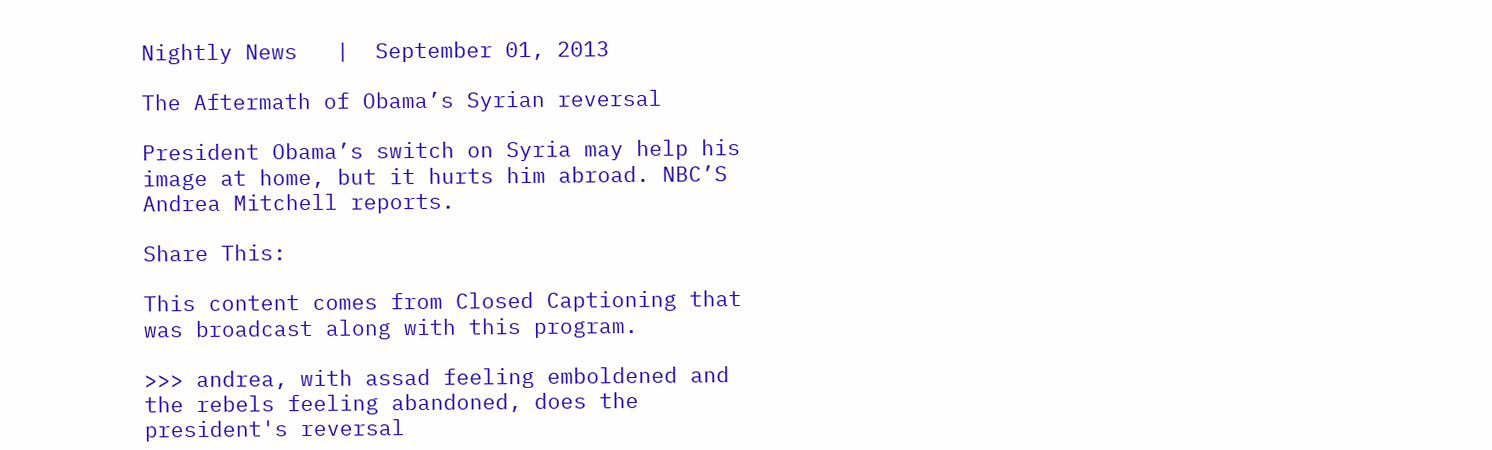Nightly News   |  September 01, 2013

The Aftermath of Obama’s Syrian reversal

President Obama’s switch on Syria may help his image at home, but it hurts him abroad. NBC’S Andrea Mitchell reports.

Share This:

This content comes from Closed Captioning that was broadcast along with this program.

>>> andrea, with assad feeling emboldened and the rebels feeling abandoned, does the president's reversal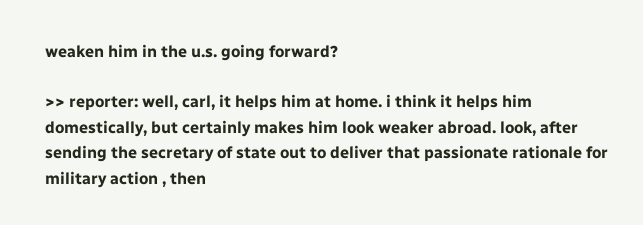weaken him in the u.s. going forward?

>> reporter: well, carl, it helps him at home. i think it helps him domestically, but certainly makes him look weaker abroad. look, after sending the secretary of state out to deliver that passionate rationale for military action , then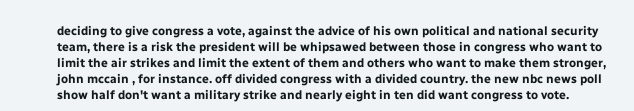deciding to give congress a vote, against the advice of his own political and national security team, there is a risk the president will be whipsawed between those in congress who want to limit the air strikes and limit the extent of them and others who want to make them stronger, john mccain , for instance. off divided congress with a divided country. the new nbc news poll show half don't want a military strike and nearly eight in ten did want congress to vote.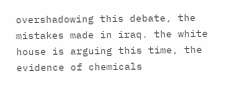overshadowing this debate, the mistakes made in iraq. the white house is arguing this time, the evidence of chemicals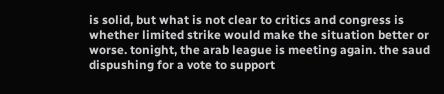is solid, but what is not clear to critics and congress is whether limited strike would make the situation better or worse. tonight, the arab league is meeting again. the saud dispushing for a vote to support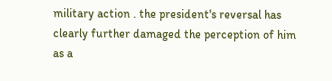military action . the president's reversal has clearly further damaged the perception of him as a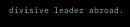divisive leader abroad.